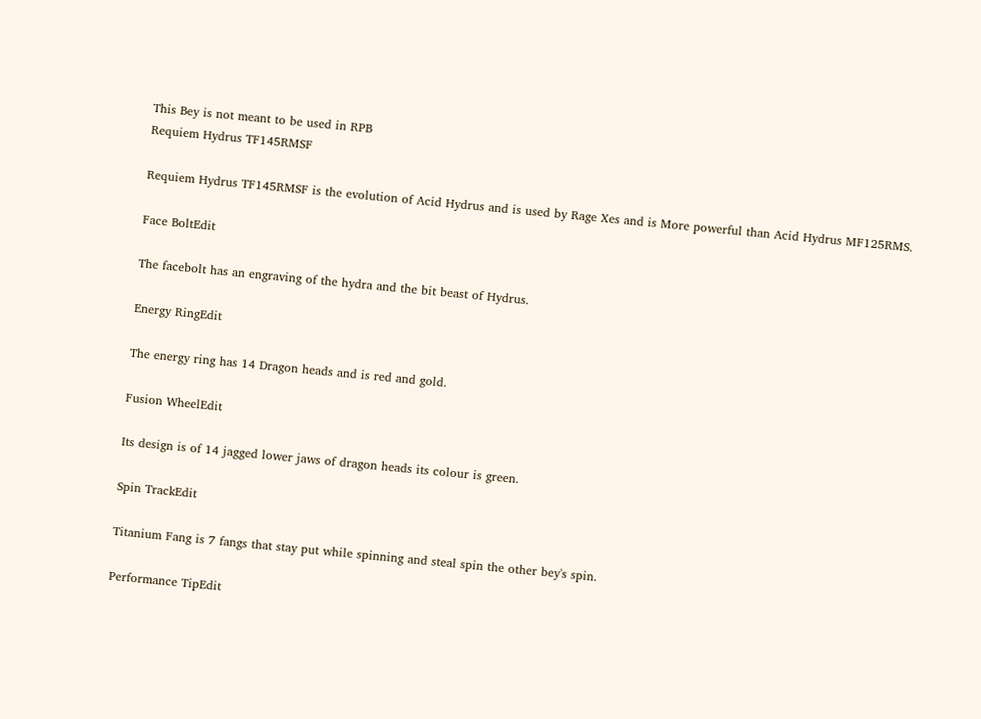This Bey is not meant to be used in RPB
Requiem Hydrus TF145RMSF

Requiem Hydrus TF145RMSF is the evolution of Acid Hydrus and is used by Rage Xes and is More powerful than Acid Hydrus MF125RMS.

Face BoltEdit

The facebolt has an engraving of the hydra and the bit beast of Hydrus.

Energy RingEdit

The energy ring has 14 Dragon heads and is red and gold.

Fusion WheelEdit

Its design is of 14 jagged lower jaws of dragon heads its colour is green.

Spin TrackEdit

Titanium Fang is 7 fangs that stay put while spinning and steal spin the other bey's spin.

Performance TipEdit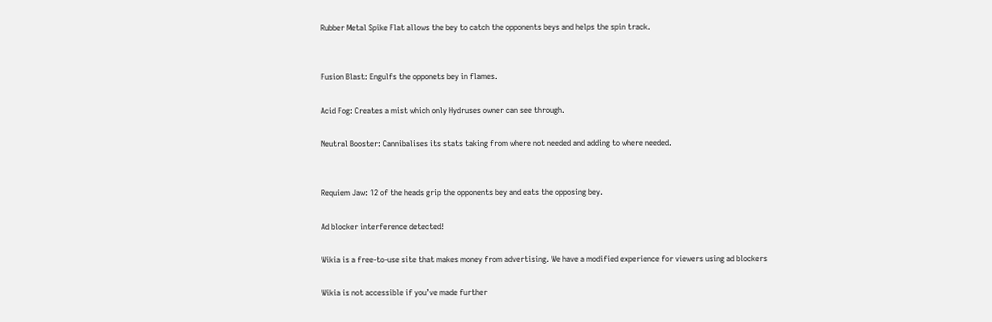Rubber Metal Spike Flat allows the bey to catch the opponents beys and helps the spin track.


Fusion Blast: Engulfs the opponets bey in flames.

Acid Fog: Creates a mist which only Hydruses owner can see through.

Neutral Booster: Cannibalises its stats taking from where not needed and adding to where needed.


Requiem Jaw: 12 of the heads grip the opponents bey and eats the opposing bey.

Ad blocker interference detected!

Wikia is a free-to-use site that makes money from advertising. We have a modified experience for viewers using ad blockers

Wikia is not accessible if you’ve made further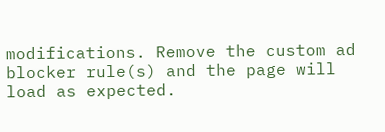modifications. Remove the custom ad blocker rule(s) and the page will load as expected.